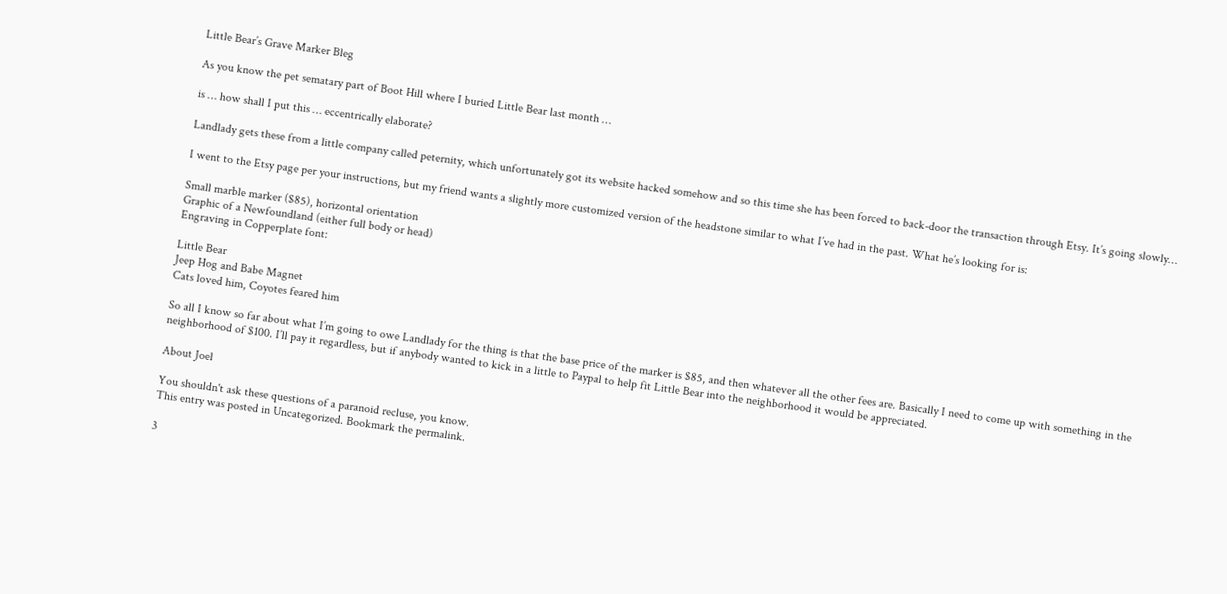Little Bear’s Grave Marker Bleg

As you know the pet sematary part of Boot Hill where I buried Little Bear last month …

is … how shall I put this … eccentrically elaborate?

Landlady gets these from a little company called peternity, which unfortunately got its website hacked somehow and so this time she has been forced to back-door the transaction through Etsy. It’s going slowly…

I went to the Etsy page per your instructions, but my friend wants a slightly more customized version of the headstone similar to what I’ve had in the past. What he’s looking for is:

Small marble marker ($85), horizontal orientation
Graphic of a Newfoundland (either full body or head)
Engraving in Copperplate font:

Little Bear
Jeep Hog and Babe Magnet
Cats loved him, Coyotes feared him

So all I know so far about what I’m going to owe Landlady for the thing is that the base price of the marker is $85, and then whatever all the other fees are. Basically I need to come up with something in the neighborhood of $100. I’ll pay it regardless, but if anybody wanted to kick in a little to Paypal to help fit Little Bear into the neighborhood it would be appreciated.

About Joel

You shouldn't ask these questions of a paranoid recluse, you know.
This entry was posted in Uncategorized. Bookmark the permalink.

3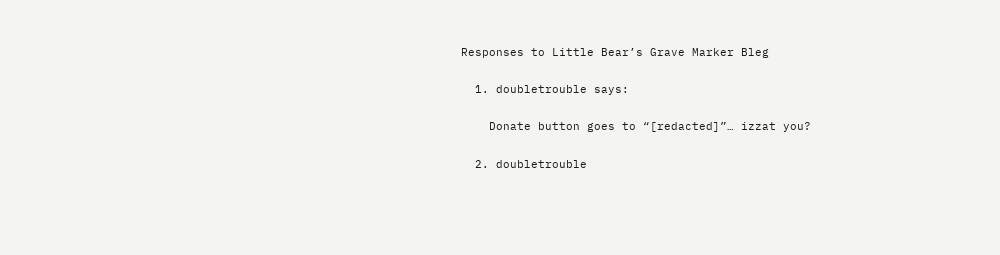Responses to Little Bear’s Grave Marker Bleg

  1. doubletrouble says:

    Donate button goes to “[redacted]”… izzat you?

  2. doubletrouble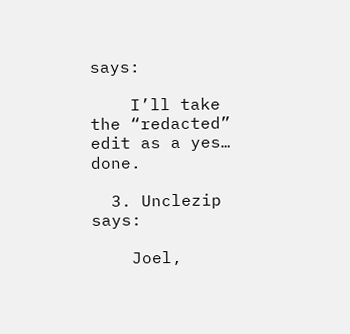says:

    I’ll take the “redacted” edit as a yes… done.

  3. Unclezip says:

    Joel,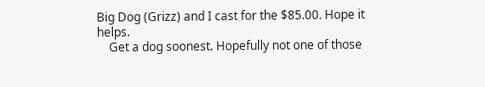Big Dog (Grizz) and I cast for the $85.00. Hope it helps.
    Get a dog soonest. Hopefully not one of those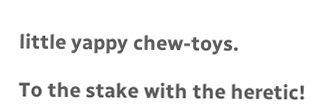little yappy chew-toys.

To the stake with the heretic!